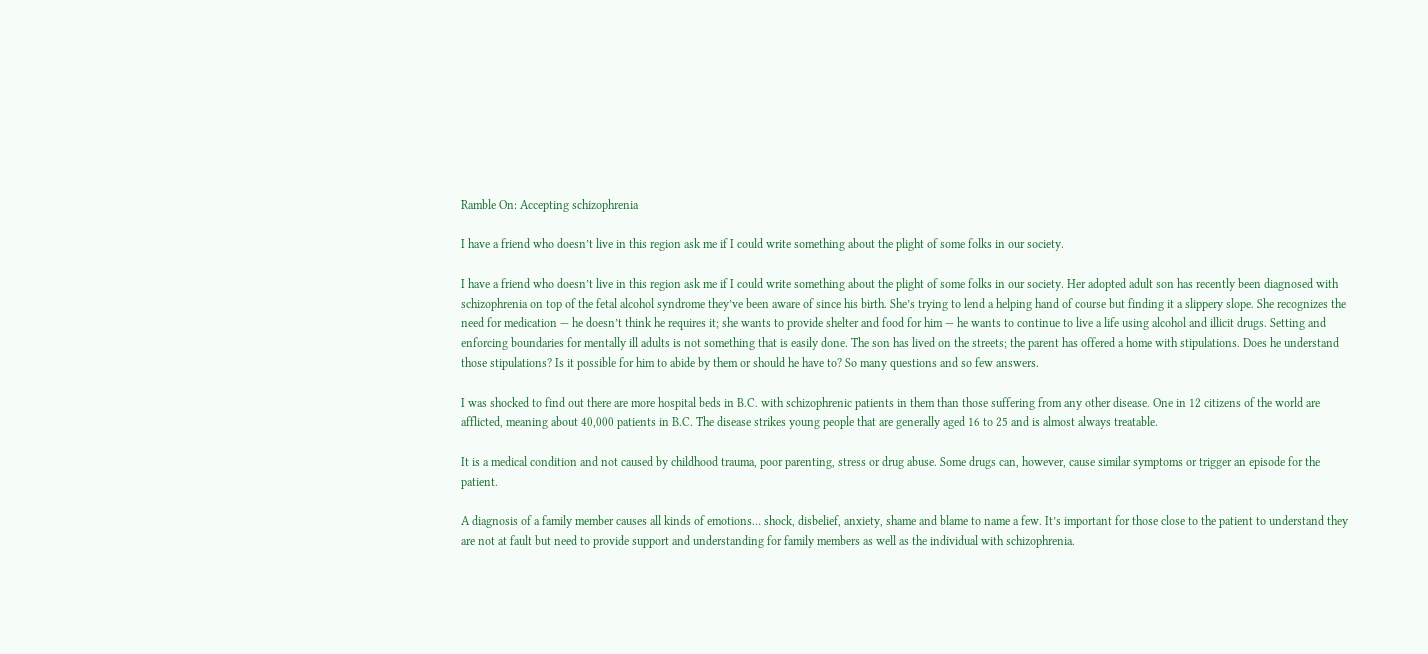Ramble On: Accepting schizophrenia

I have a friend who doesn’t live in this region ask me if I could write something about the plight of some folks in our society.

I have a friend who doesn’t live in this region ask me if I could write something about the plight of some folks in our society. Her adopted adult son has recently been diagnosed with schizophrenia on top of the fetal alcohol syndrome they’ve been aware of since his birth. She’s trying to lend a helping hand of course but finding it a slippery slope. She recognizes the need for medication — he doesn’t think he requires it; she wants to provide shelter and food for him — he wants to continue to live a life using alcohol and illicit drugs. Setting and enforcing boundaries for mentally ill adults is not something that is easily done. The son has lived on the streets; the parent has offered a home with stipulations. Does he understand those stipulations? Is it possible for him to abide by them or should he have to? So many questions and so few answers.

I was shocked to find out there are more hospital beds in B.C. with schizophrenic patients in them than those suffering from any other disease. One in 12 citizens of the world are afflicted, meaning about 40,000 patients in B.C. The disease strikes young people that are generally aged 16 to 25 and is almost always treatable.

It is a medical condition and not caused by childhood trauma, poor parenting, stress or drug abuse. Some drugs can, however, cause similar symptoms or trigger an episode for the patient.

A diagnosis of a family member causes all kinds of emotions… shock, disbelief, anxiety, shame and blame to name a few. It’s important for those close to the patient to understand they are not at fault but need to provide support and understanding for family members as well as the individual with schizophrenia.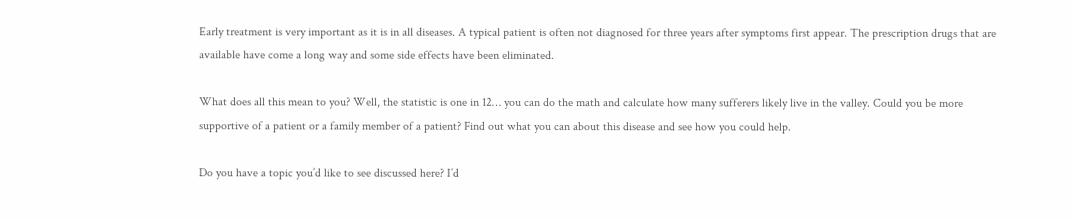Early treatment is very important as it is in all diseases. A typical patient is often not diagnosed for three years after symptoms first appear. The prescription drugs that are available have come a long way and some side effects have been eliminated.

What does all this mean to you? Well, the statistic is one in 12… you can do the math and calculate how many sufferers likely live in the valley. Could you be more supportive of a patient or a family member of a patient? Find out what you can about this disease and see how you could help.

Do you have a topic you’d like to see discussed here? I’d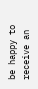be happy to receive an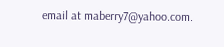email at maberry7@yahoo.com.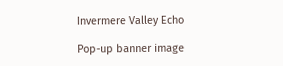Invermere Valley Echo

Pop-up banner image